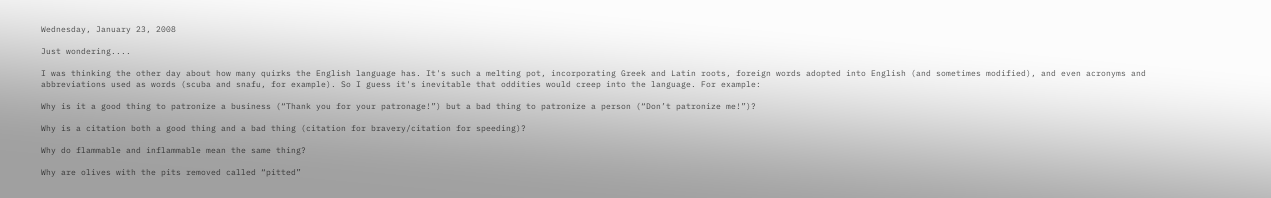Wednesday, January 23, 2008

Just wondering....

I was thinking the other day about how many quirks the English language has. It's such a melting pot, incorporating Greek and Latin roots, foreign words adopted into English (and sometimes modified), and even acronyms and abbreviations used as words (scuba and snafu, for example). So I guess it's inevitable that oddities would creep into the language. For example:

Why is it a good thing to patronize a business (“Thank you for your patronage!”) but a bad thing to patronize a person (“Don’t patronize me!”)?

Why is a citation both a good thing and a bad thing (citation for bravery/citation for speeding)?

Why do flammable and inflammable mean the same thing?

Why are olives with the pits removed called “pitted”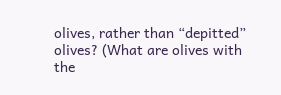olives, rather than “depitted” olives? (What are olives with the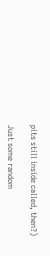pits still inside called, then?)

Just some random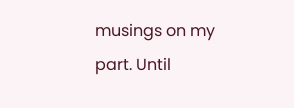musings on my part. Until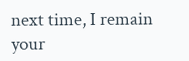next time, I remain your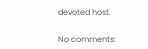devoted host.


No comments: